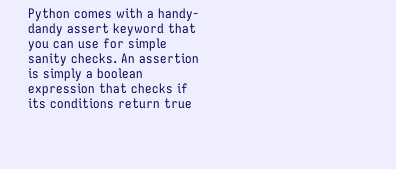Python comes with a handy-dandy assert keyword that you can use for simple sanity checks. An assertion is simply a boolean expression that checks if its conditions return true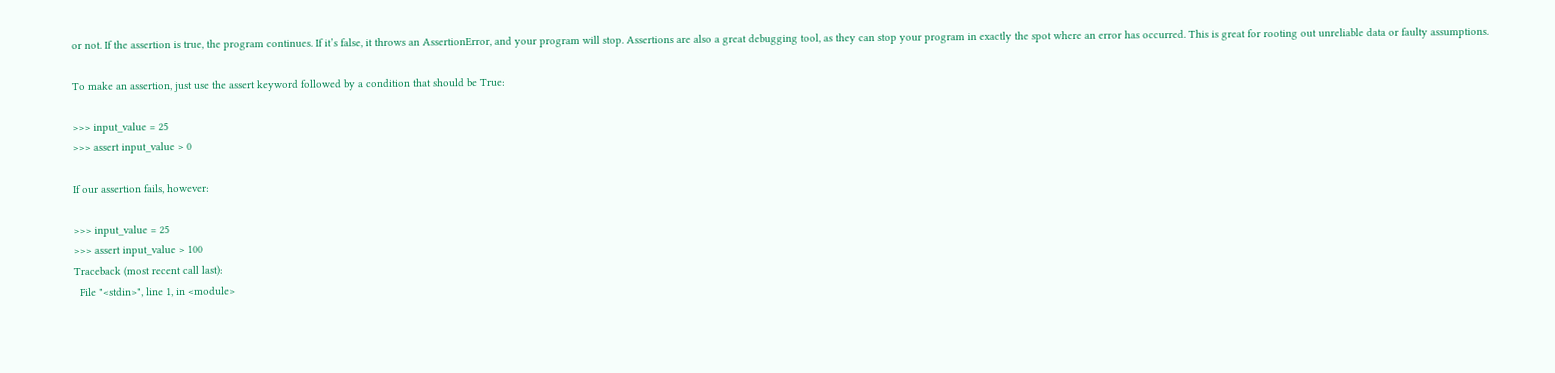or not. If the assertion is true, the program continues. If it’s false, it throws an AssertionError, and your program will stop. Assertions are also a great debugging tool, as they can stop your program in exactly the spot where an error has occurred. This is great for rooting out unreliable data or faulty assumptions.

To make an assertion, just use the assert keyword followed by a condition that should be True:

>>> input_value = 25
>>> assert input_value > 0

If our assertion fails, however:

>>> input_value = 25
>>> assert input_value > 100
Traceback (most recent call last):
  File "<stdin>", line 1, in <module>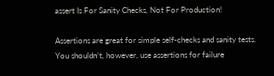assert Is For Sanity Checks, Not For Production!

Assertions are great for simple self-checks and sanity tests. You shouldn’t, however, use assertions for failure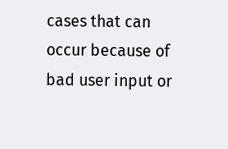cases that can occur because of bad user input or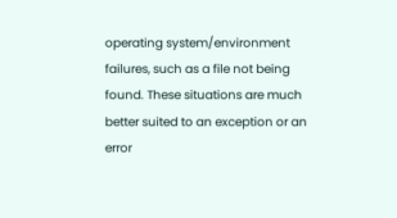operating system/environment failures, such as a file not being found. These situations are much better suited to an exception or an error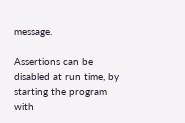message.

Assertions can be disabled at run time, by starting the program with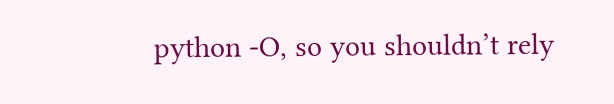python -O, so you shouldn’t rely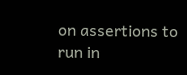on assertions to run in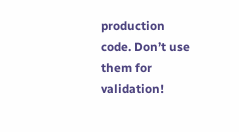production code. Don’t use them for validation!